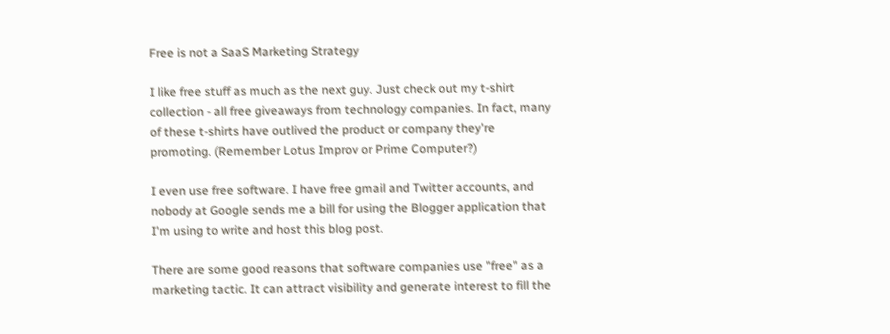Free is not a SaaS Marketing Strategy

I like free stuff as much as the next guy. Just check out my t-shirt collection - all free giveaways from technology companies. In fact, many of these t-shirts have outlived the product or company they're promoting. (Remember Lotus Improv or Prime Computer?)

I even use free software. I have free gmail and Twitter accounts, and nobody at Google sends me a bill for using the Blogger application that I'm using to write and host this blog post.

There are some good reasons that software companies use "free" as a marketing tactic. It can attract visibility and generate interest to fill the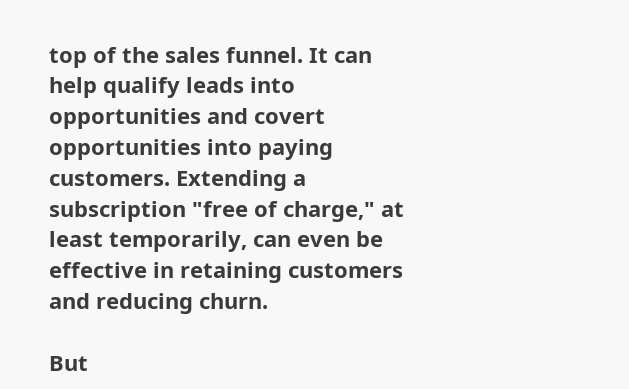top of the sales funnel. It can help qualify leads into opportunities and covert opportunities into paying customers. Extending a subscription "free of charge," at least temporarily, can even be effective in retaining customers and reducing churn.

But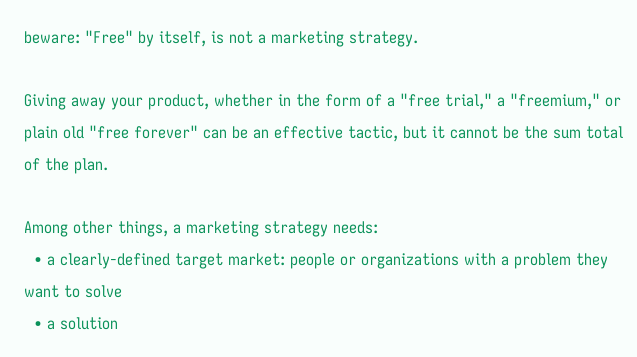beware: "Free" by itself, is not a marketing strategy.

Giving away your product, whether in the form of a "free trial," a "freemium," or plain old "free forever" can be an effective tactic, but it cannot be the sum total of the plan.

Among other things, a marketing strategy needs:
  • a clearly-defined target market: people or organizations with a problem they want to solve
  • a solution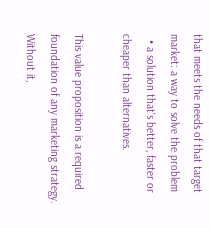that meets the needs of that target market: a way to solve the problem
  • a solution that's better, faster or cheaper than alternatives.

This value proposition is a required foundation of any marketing strategy. Without it,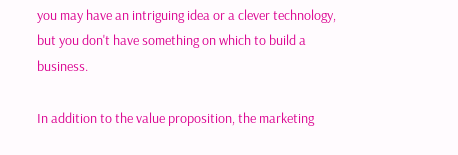you may have an intriguing idea or a clever technology, but you don't have something on which to build a business.

In addition to the value proposition, the marketing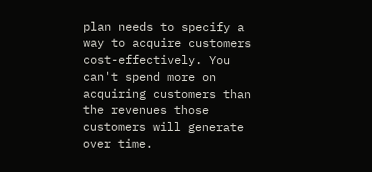plan needs to specify a way to acquire customers cost-effectively. You can't spend more on acquiring customers than the revenues those customers will generate over time.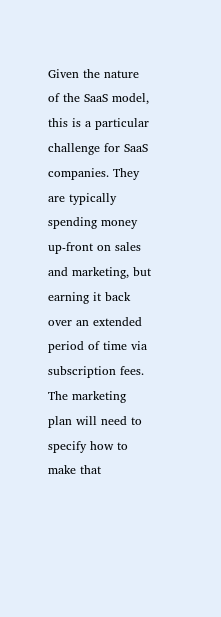Given the nature of the SaaS model, this is a particular challenge for SaaS companies. They are typically spending money up-front on sales and marketing, but earning it back over an extended period of time via subscription fees. The marketing plan will need to specify how to make that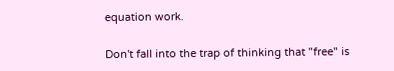equation work.

Don't fall into the trap of thinking that "free" is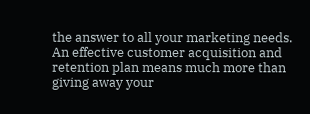the answer to all your marketing needs. An effective customer acquisition and retention plan means much more than giving away your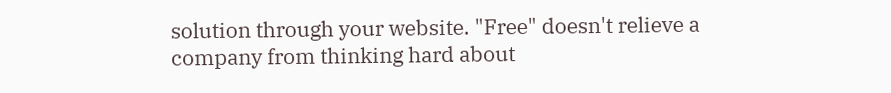solution through your website. "Free" doesn't relieve a company from thinking hard about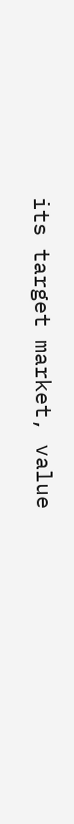its target market, value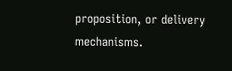proposition, or delivery mechanisms.